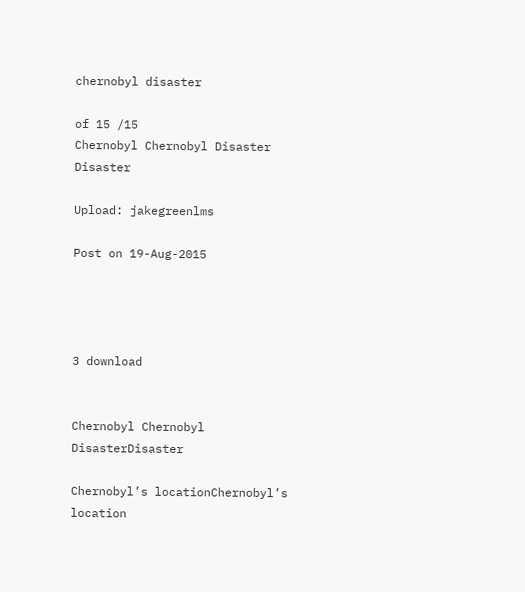chernobyl disaster

of 15 /15
Chernobyl Chernobyl Disaster Disaster

Upload: jakegreenlms

Post on 19-Aug-2015




3 download


Chernobyl Chernobyl DisasterDisaster

Chernobyl’s locationChernobyl’s location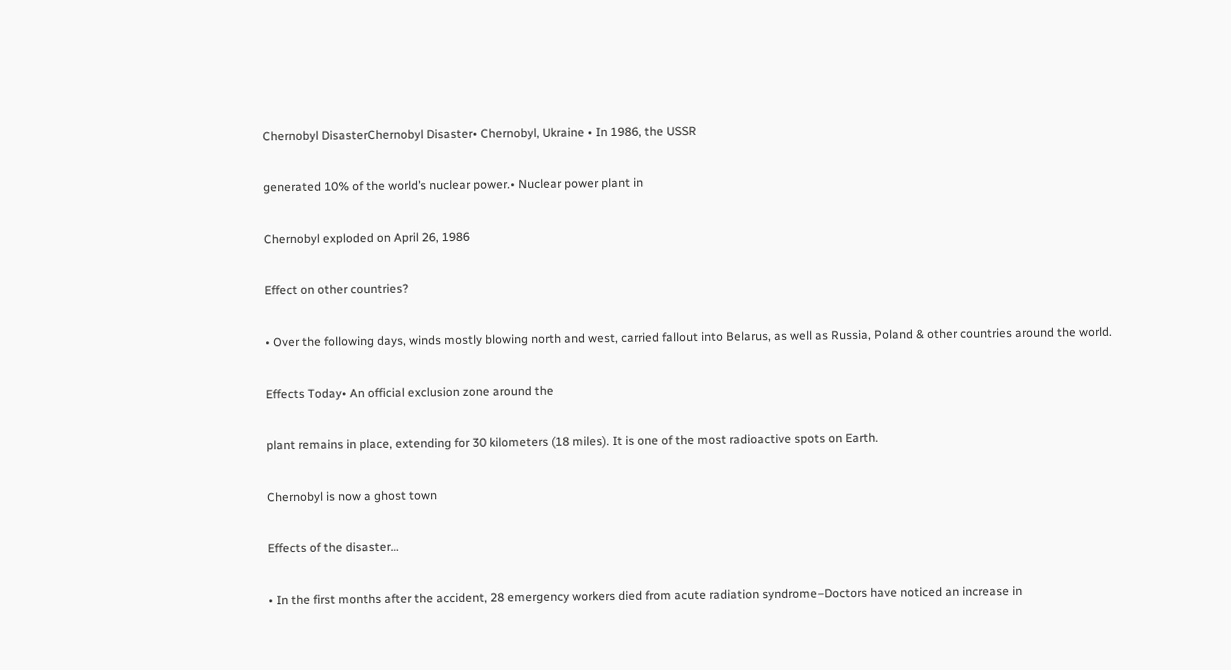Chernobyl DisasterChernobyl Disaster• Chernobyl, Ukraine • In 1986, the USSR

generated 10% of the world’s nuclear power.• Nuclear power plant in

Chernobyl exploded on April 26, 1986

Effect on other countries?

• Over the following days, winds mostly blowing north and west, carried fallout into Belarus, as well as Russia, Poland & other countries around the world.

Effects Today• An official exclusion zone around the

plant remains in place, extending for 30 kilometers (18 miles). It is one of the most radioactive spots on Earth.

Chernobyl is now a ghost town

Effects of the disaster…

• In the first months after the accident, 28 emergency workers died from acute radiation syndrome–Doctors have noticed an increase in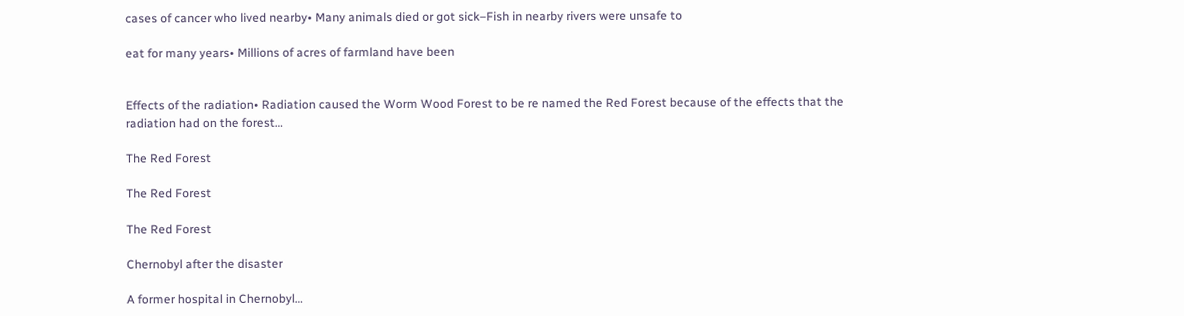cases of cancer who lived nearby• Many animals died or got sick–Fish in nearby rivers were unsafe to

eat for many years• Millions of acres of farmland have been


Effects of the radiation• Radiation caused the Worm Wood Forest to be re named the Red Forest because of the effects that the radiation had on the forest…

The Red Forest

The Red Forest

The Red Forest

Chernobyl after the disaster

A former hospital in Chernobyl…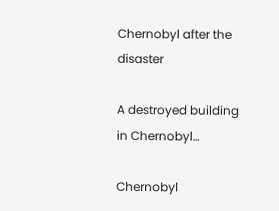Chernobyl after the disaster

A destroyed building in Chernobyl…

Chernobyl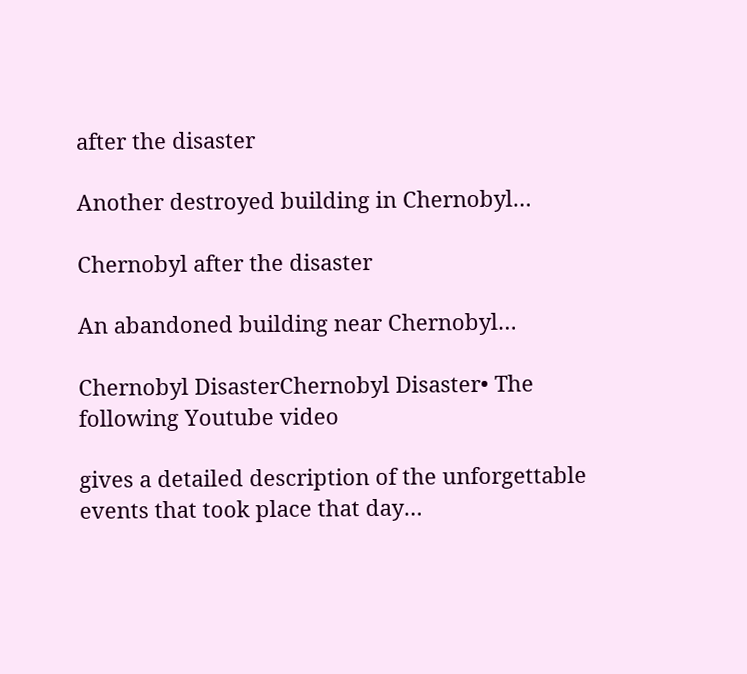after the disaster

Another destroyed building in Chernobyl…

Chernobyl after the disaster

An abandoned building near Chernobyl…

Chernobyl DisasterChernobyl Disaster• The following Youtube video

gives a detailed description of the unforgettable events that took place that day…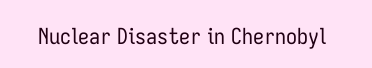Nuclear Disaster in Chernobyl